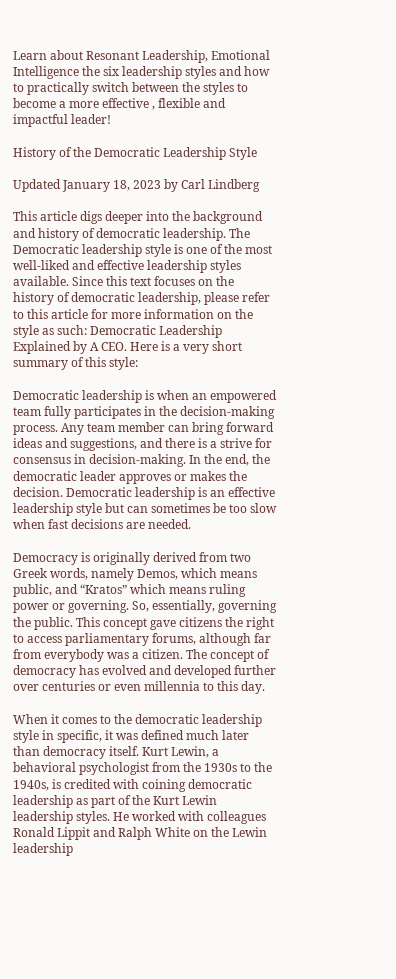Learn about Resonant Leadership, Emotional Intelligence the six leadership styles and how to practically switch between the styles to become a more effective , flexible and impactful leader!

History of the Democratic Leadership Style

Updated January 18, 2023 by Carl Lindberg

This article digs deeper into the background and history of democratic leadership. The Democratic leadership style is one of the most well-liked and effective leadership styles available. Since this text focuses on the history of democratic leadership, please refer to this article for more information on the style as such: Democratic Leadership Explained by A CEO. Here is a very short summary of this style:

Democratic leadership is when an empowered team fully participates in the decision-making process. Any team member can bring forward ideas and suggestions, and there is a strive for consensus in decision-making. In the end, the democratic leader approves or makes the decision. Democratic leadership is an effective leadership style but can sometimes be too slow when fast decisions are needed.

Democracy is originally derived from two Greek words, namely Demos, which means public, and “Kratos” which means ruling power or governing. So, essentially, governing the public. This concept gave citizens the right to access parliamentary forums, although far from everybody was a citizen. The concept of democracy has evolved and developed further over centuries or even millennia to this day.

When it comes to the democratic leadership style in specific, it was defined much later than democracy itself. Kurt Lewin, a behavioral psychologist from the 1930s to the 1940s, is credited with coining democratic leadership as part of the Kurt Lewin leadership styles. He worked with colleagues Ronald Lippit and Ralph White on the Lewin leadership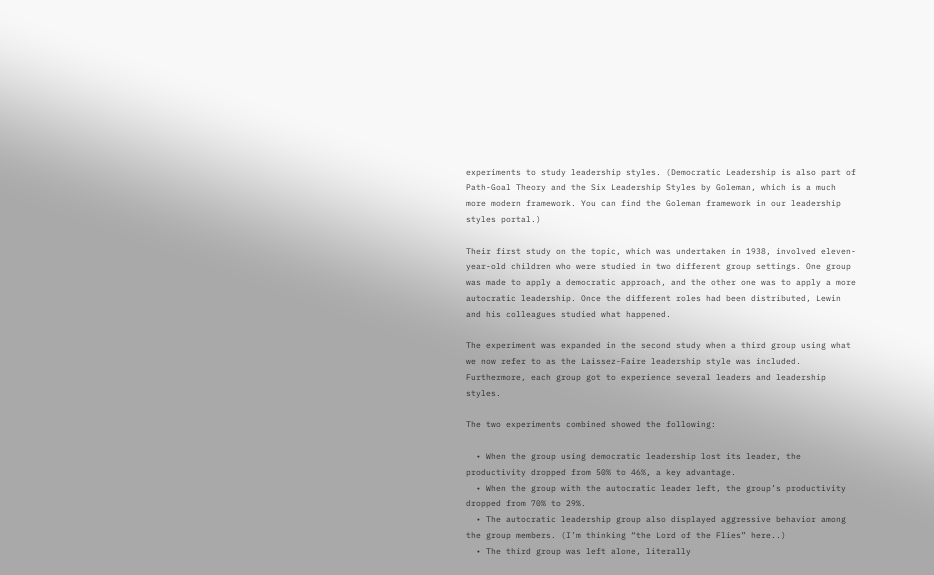experiments to study leadership styles. (Democratic Leadership is also part of Path-Goal Theory and the Six Leadership Styles by Goleman, which is a much more modern framework. You can find the Goleman framework in our leadership styles portal.)

Their first study on the topic, which was undertaken in 1938, involved eleven-year-old children who were studied in two different group settings. One group was made to apply a democratic approach, and the other one was to apply a more autocratic leadership. Once the different roles had been distributed, Lewin and his colleagues studied what happened.

The experiment was expanded in the second study when a third group using what we now refer to as the Laissez-Faire leadership style was included. Furthermore, each group got to experience several leaders and leadership styles.

The two experiments combined showed the following:

  • When the group using democratic leadership lost its leader, the productivity dropped from 50% to 46%, a key advantage.
  • When the group with the autocratic leader left, the group’s productivity dropped from 70% to 29%.
  • The autocratic leadership group also displayed aggressive behavior among the group members. (I’m thinking “the Lord of the Flies” here..)
  • The third group was left alone, literally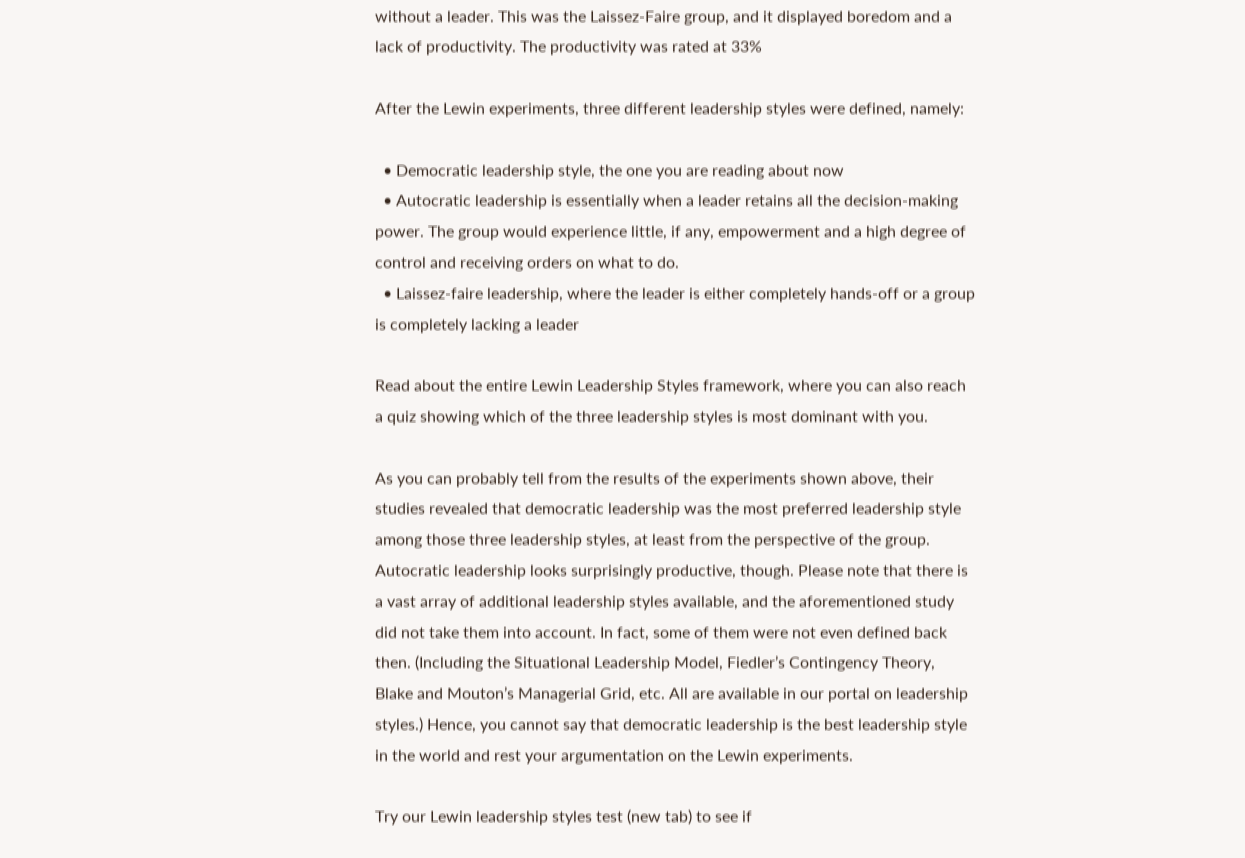without a leader. This was the Laissez-Faire group, and it displayed boredom and a lack of productivity. The productivity was rated at 33%

After the Lewin experiments, three different leadership styles were defined, namely:

  • Democratic leadership style, the one you are reading about now
  • Autocratic leadership is essentially when a leader retains all the decision-making power. The group would experience little, if any, empowerment and a high degree of control and receiving orders on what to do.
  • Laissez-faire leadership, where the leader is either completely hands-off or a group is completely lacking a leader

Read about the entire Lewin Leadership Styles framework, where you can also reach a quiz showing which of the three leadership styles is most dominant with you.

As you can probably tell from the results of the experiments shown above, their studies revealed that democratic leadership was the most preferred leadership style among those three leadership styles, at least from the perspective of the group. Autocratic leadership looks surprisingly productive, though. Please note that there is a vast array of additional leadership styles available, and the aforementioned study did not take them into account. In fact, some of them were not even defined back then. (Including the Situational Leadership Model, Fiedler’s Contingency Theory, Blake and Mouton’s Managerial Grid, etc. All are available in our portal on leadership styles.) Hence, you cannot say that democratic leadership is the best leadership style in the world and rest your argumentation on the Lewin experiments.

Try our Lewin leadership styles test (new tab) to see if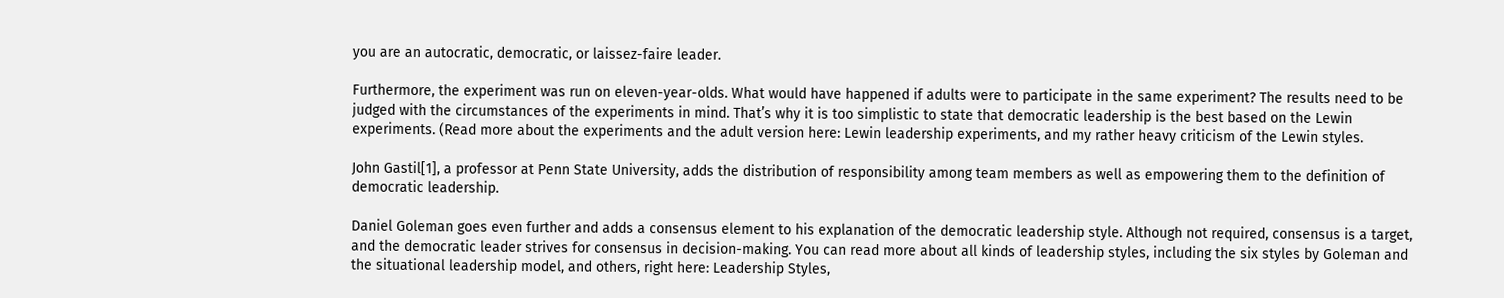you are an autocratic, democratic, or laissez-faire leader.

Furthermore, the experiment was run on eleven-year-olds. What would have happened if adults were to participate in the same experiment? The results need to be judged with the circumstances of the experiments in mind. That’s why it is too simplistic to state that democratic leadership is the best based on the Lewin experiments. (Read more about the experiments and the adult version here: Lewin leadership experiments, and my rather heavy criticism of the Lewin styles.

John Gastil[1], a professor at Penn State University, adds the distribution of responsibility among team members as well as empowering them to the definition of democratic leadership.

Daniel Goleman goes even further and adds a consensus element to his explanation of the democratic leadership style. Although not required, consensus is a target, and the democratic leader strives for consensus in decision-making. You can read more about all kinds of leadership styles, including the six styles by Goleman and the situational leadership model, and others, right here: Leadership Styles,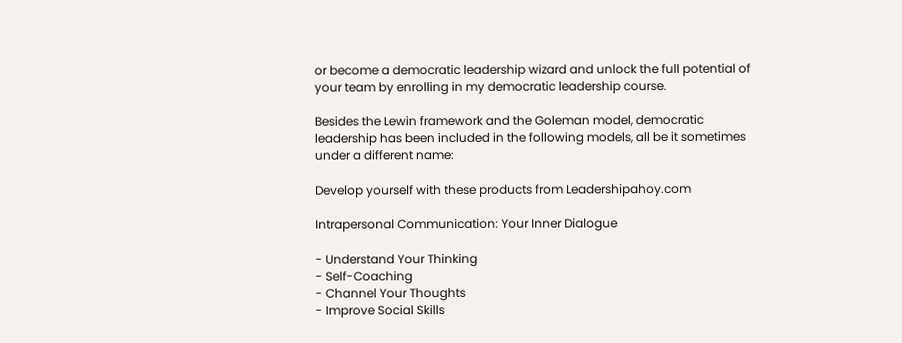or become a democratic leadership wizard and unlock the full potential of your team by enrolling in my democratic leadership course.

Besides the Lewin framework and the Goleman model, democratic leadership has been included in the following models, all be it sometimes under a different name:

Develop yourself with these products from Leadershipahoy.com

Intrapersonal Communication: Your Inner Dialogue

- Understand Your Thinking
- Self-Coaching
- Channel Your Thoughts
- Improve Social Skills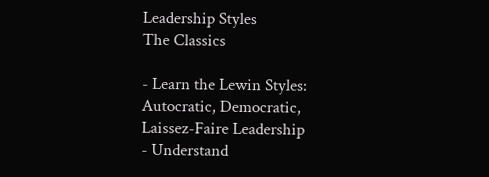Leadership Styles
The Classics

- Learn the Lewin Styles:
Autocratic, Democratic,
Laissez-Faire Leadership
- Understand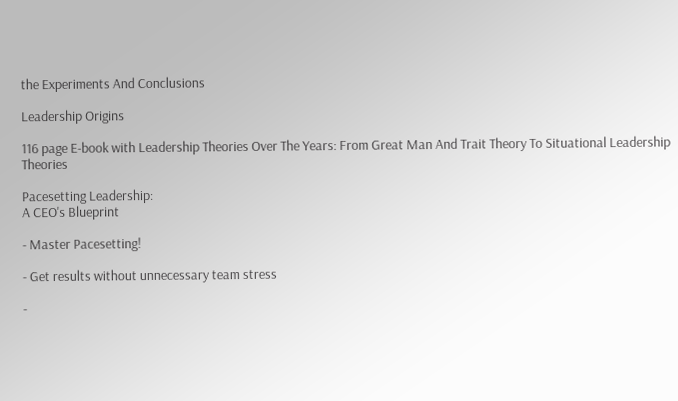the Experiments And Conclusions

Leadership Origins

116 page E-book with Leadership Theories Over The Years: From Great Man And Trait Theory To Situational Leadership Theories

Pacesetting Leadership:
A CEO's Blueprint

- Master Pacesetting!

- Get results without unnecessary team stress

-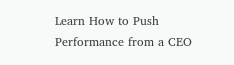Learn How to Push Performance from a CEO